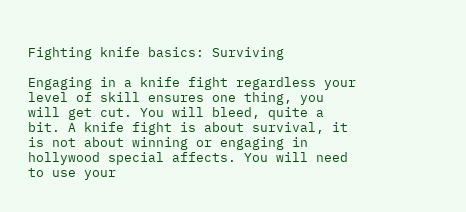Fighting knife basics: Surviving

Engaging in a knife fight regardless your level of skill ensures one thing, you will get cut. You will bleed, quite a bit. A knife fight is about survival, it is not about winning or engaging in hollywood special affects. You will need to use your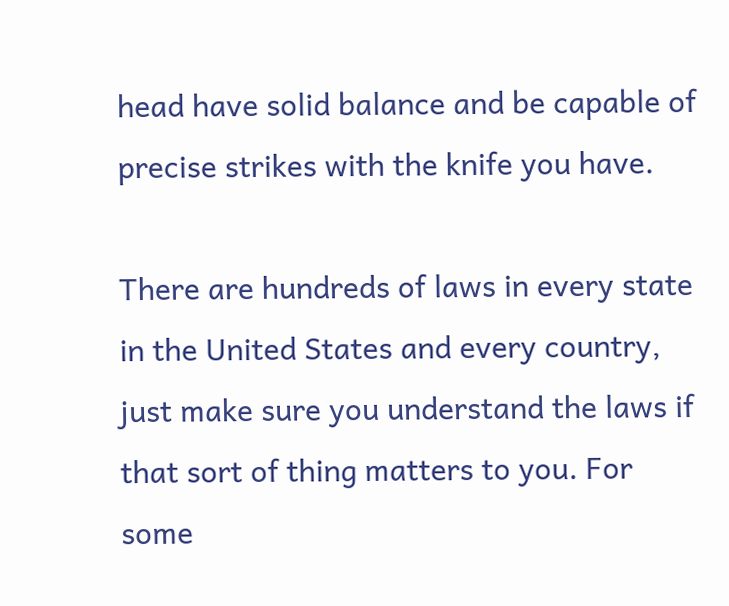head have solid balance and be capable of precise strikes with the knife you have.

There are hundreds of laws in every state in the United States and every country, just make sure you understand the laws if that sort of thing matters to you. For some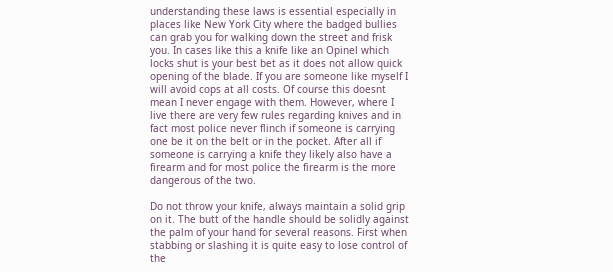understanding these laws is essential especially in places like New York City where the badged bullies can grab you for walking down the street and frisk you. In cases like this a knife like an Opinel which locks shut is your best bet as it does not allow quick opening of the blade. If you are someone like myself I will avoid cops at all costs. Of course this doesnt mean I never engage with them. However, where I live there are very few rules regarding knives and in fact most police never flinch if someone is carrying one be it on the belt or in the pocket. After all if someone is carrying a knife they likely also have a firearm and for most police the firearm is the more dangerous of the two.

Do not throw your knife, always maintain a solid grip on it. The butt of the handle should be solidly against the palm of your hand for several reasons. First when stabbing or slashing it is quite easy to lose control of the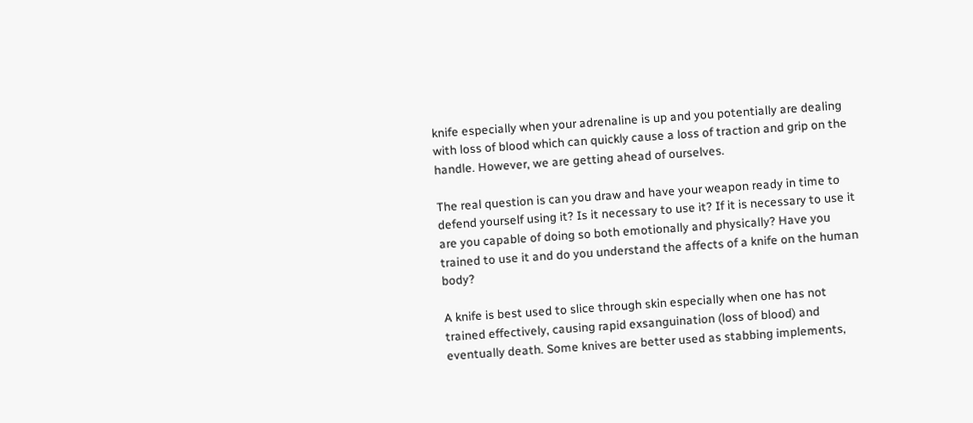knife especially when your adrenaline is up and you potentially are dealing with loss of blood which can quickly cause a loss of traction and grip on the handle. However, we are getting ahead of ourselves.

The real question is can you draw and have your weapon ready in time to defend yourself using it? Is it necessary to use it? If it is necessary to use it are you capable of doing so both emotionally and physically? Have you trained to use it and do you understand the affects of a knife on the human body?

A knife is best used to slice through skin especially when one has not trained effectively, causing rapid exsanguination (loss of blood) and eventually death. Some knives are better used as stabbing implements,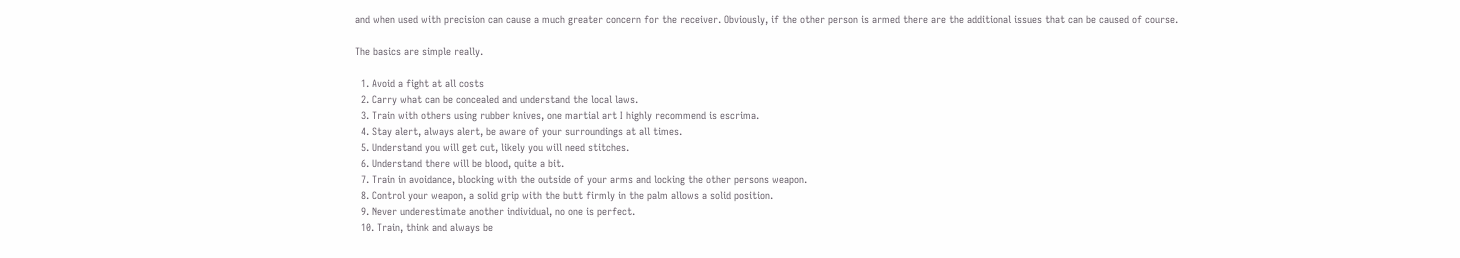and when used with precision can cause a much greater concern for the receiver. Obviously, if the other person is armed there are the additional issues that can be caused of course.

The basics are simple really.

  1. Avoid a fight at all costs
  2. Carry what can be concealed and understand the local laws.
  3. Train with others using rubber knives, one martial art I highly recommend is escrima.
  4. Stay alert, always alert, be aware of your surroundings at all times.
  5. Understand you will get cut, likely you will need stitches.
  6. Understand there will be blood, quite a bit.
  7. Train in avoidance, blocking with the outside of your arms and locking the other persons weapon.
  8. Control your weapon, a solid grip with the butt firmly in the palm allows a solid position.
  9. Never underestimate another individual, no one is perfect.
  10. Train, think and always be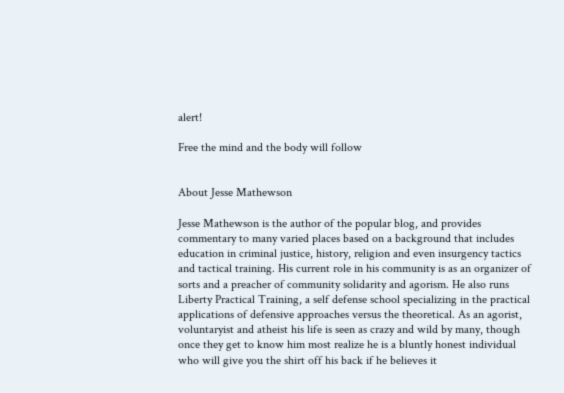alert!

Free the mind and the body will follow


About Jesse Mathewson

Jesse Mathewson is the author of the popular blog, and provides commentary to many varied places based on a background that includes education in criminal justice, history, religion and even insurgency tactics and tactical training. His current role in his community is as an organizer of sorts and a preacher of community solidarity and agorism. He also runs Liberty Practical Training, a self defense school specializing in the practical applications of defensive approaches versus the theoretical. As an agorist, voluntaryist and atheist his life is seen as crazy and wild by many, though once they get to know him most realize he is a bluntly honest individual who will give you the shirt off his back if he believes it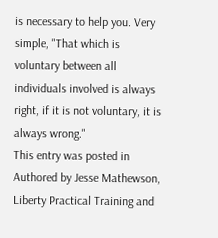is necessary to help you. Very simple, "That which is voluntary between all individuals involved is always right, if it is not voluntary, it is always wrong."
This entry was posted in Authored by Jesse Mathewson, Liberty Practical Training and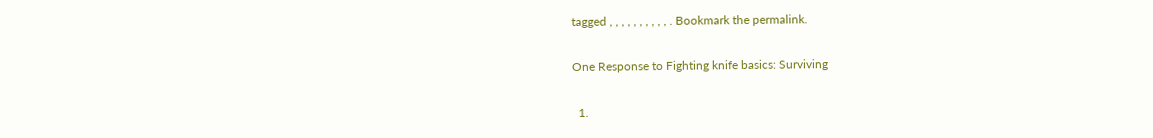tagged , , , , , , , , , , . Bookmark the permalink.

One Response to Fighting knife basics: Surviving

  1.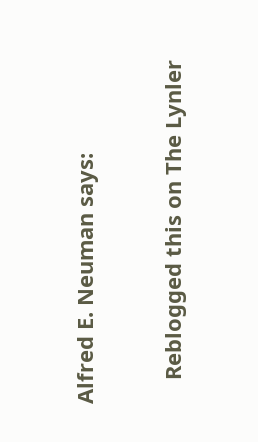Alfred E. Neuman says:

    Reblogged this on The Lynler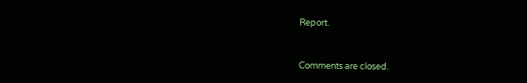Report.


Comments are closed.